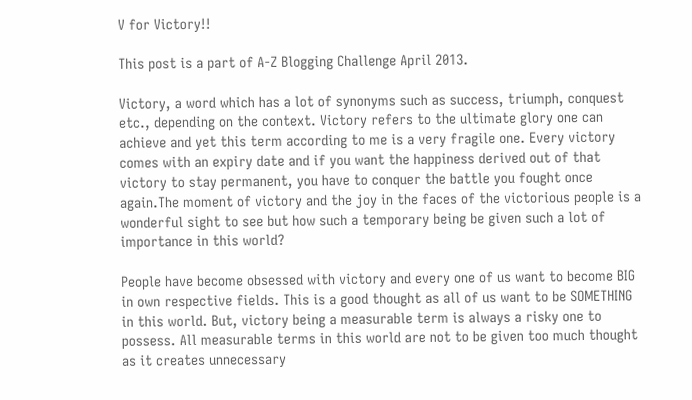V for Victory!!

This post is a part of A-Z Blogging Challenge April 2013.

Victory, a word which has a lot of synonyms such as success, triumph, conquest etc., depending on the context. Victory refers to the ultimate glory one can achieve and yet this term according to me is a very fragile one. Every victory comes with an expiry date and if you want the happiness derived out of that victory to stay permanent, you have to conquer the battle you fought once again.The moment of victory and the joy in the faces of the victorious people is a wonderful sight to see but how such a temporary being be given such a lot of importance in this world?

People have become obsessed with victory and every one of us want to become BIG in own respective fields. This is a good thought as all of us want to be SOMETHING in this world. But, victory being a measurable term is always a risky one to possess. All measurable terms in this world are not to be given too much thought as it creates unnecessary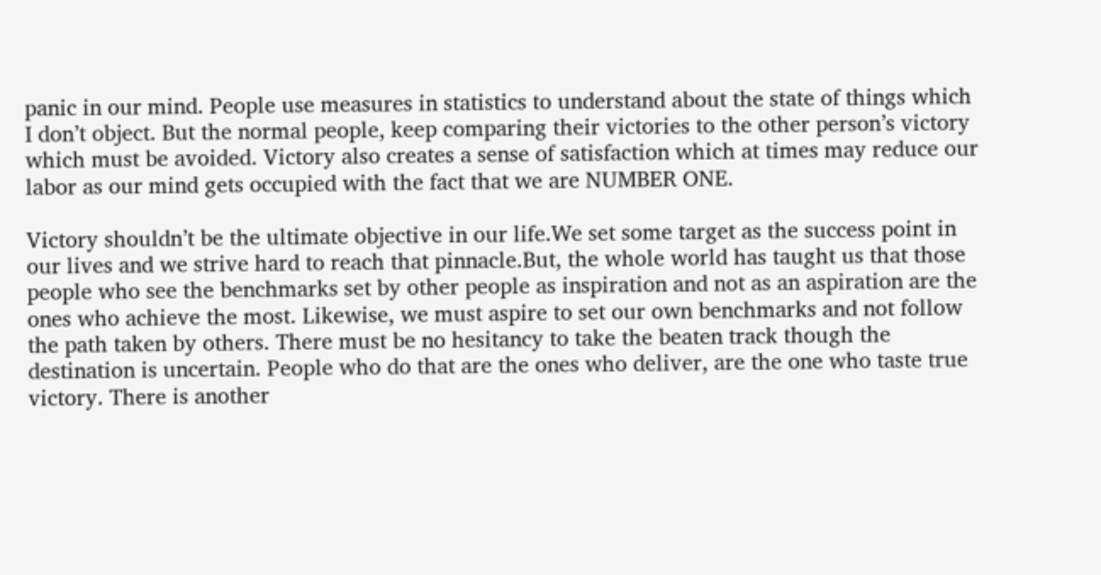panic in our mind. People use measures in statistics to understand about the state of things which I don’t object. But the normal people, keep comparing their victories to the other person’s victory which must be avoided. Victory also creates a sense of satisfaction which at times may reduce our labor as our mind gets occupied with the fact that we are NUMBER ONE.

Victory shouldn’t be the ultimate objective in our life.We set some target as the success point in our lives and we strive hard to reach that pinnacle.But, the whole world has taught us that those people who see the benchmarks set by other people as inspiration and not as an aspiration are the ones who achieve the most. Likewise, we must aspire to set our own benchmarks and not follow the path taken by others. There must be no hesitancy to take the beaten track though the destination is uncertain. People who do that are the ones who deliver, are the one who taste true victory. There is another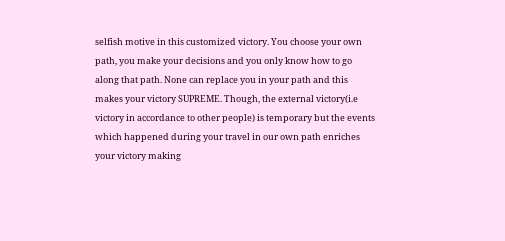selfish motive in this customized victory. You choose your own path, you make your decisions and you only know how to go along that path. None can replace you in your path and this makes your victory SUPREME. Though, the external victory(i.e victory in accordance to other people) is temporary but the events which happened during your travel in our own path enriches your victory making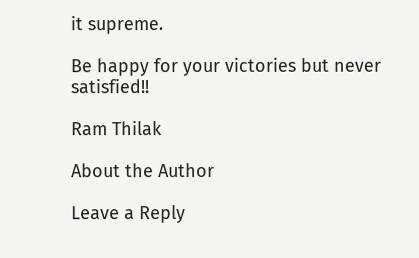it supreme.

Be happy for your victories but never satisfied!!

Ram Thilak

About the Author

Leave a Reply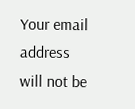Your email address will not be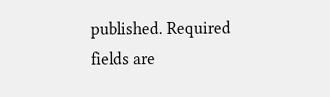published. Required fields are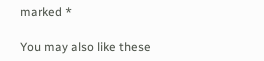marked *

You may also like these